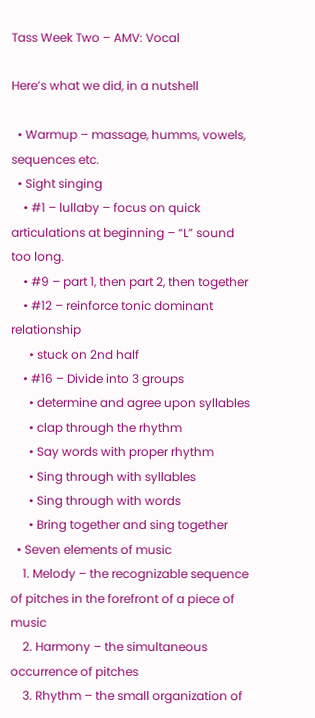Tass Week Two – AMV: Vocal

Here’s what we did, in a nutshell

  • Warmup – massage, humms, vowels, sequences etc.
  • Sight singing
    • #1 – lullaby – focus on quick articulations at beginning – “L” sound too long.
    • #9 – part 1, then part 2, then together
    • #12 – reinforce tonic dominant relationship
      • stuck on 2nd half
    • #16 – Divide into 3 groups
      • determine and agree upon syllables
      • clap through the rhythm
      • Say words with proper rhythm
      • Sing through with syllables
      • Sing through with words
      • Bring together and sing together
  • Seven elements of music
    1. Melody – the recognizable sequence of pitches in the forefront of a piece of music
    2. Harmony – the simultaneous occurrence of pitches
    3. Rhythm – the small organization of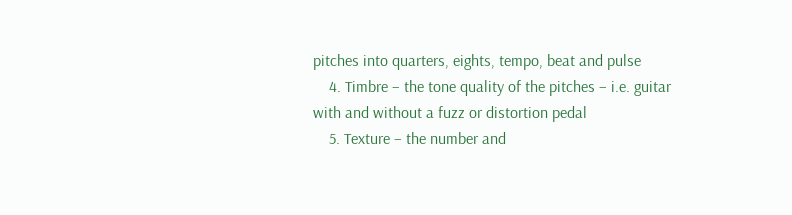pitches into quarters, eights, tempo, beat and pulse
    4. Timbre – the tone quality of the pitches – i.e. guitar with and without a fuzz or distortion pedal
    5. Texture – the number and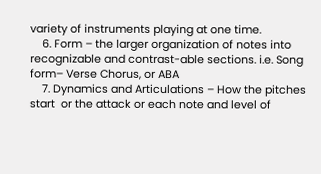variety of instruments playing at one time.
    6. Form – the larger organization of notes into recognizable and contrast-able sections. i.e. Song form– Verse Chorus, or ABA
    7. Dynamics and Articulations – How the pitches start  or the attack or each note and level of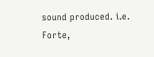sound produced. i.e. Forte,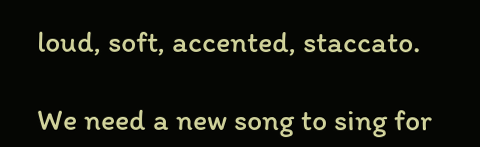loud, soft, accented, staccato.

We need a new song to sing for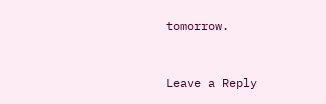tomorrow.


Leave a Reply